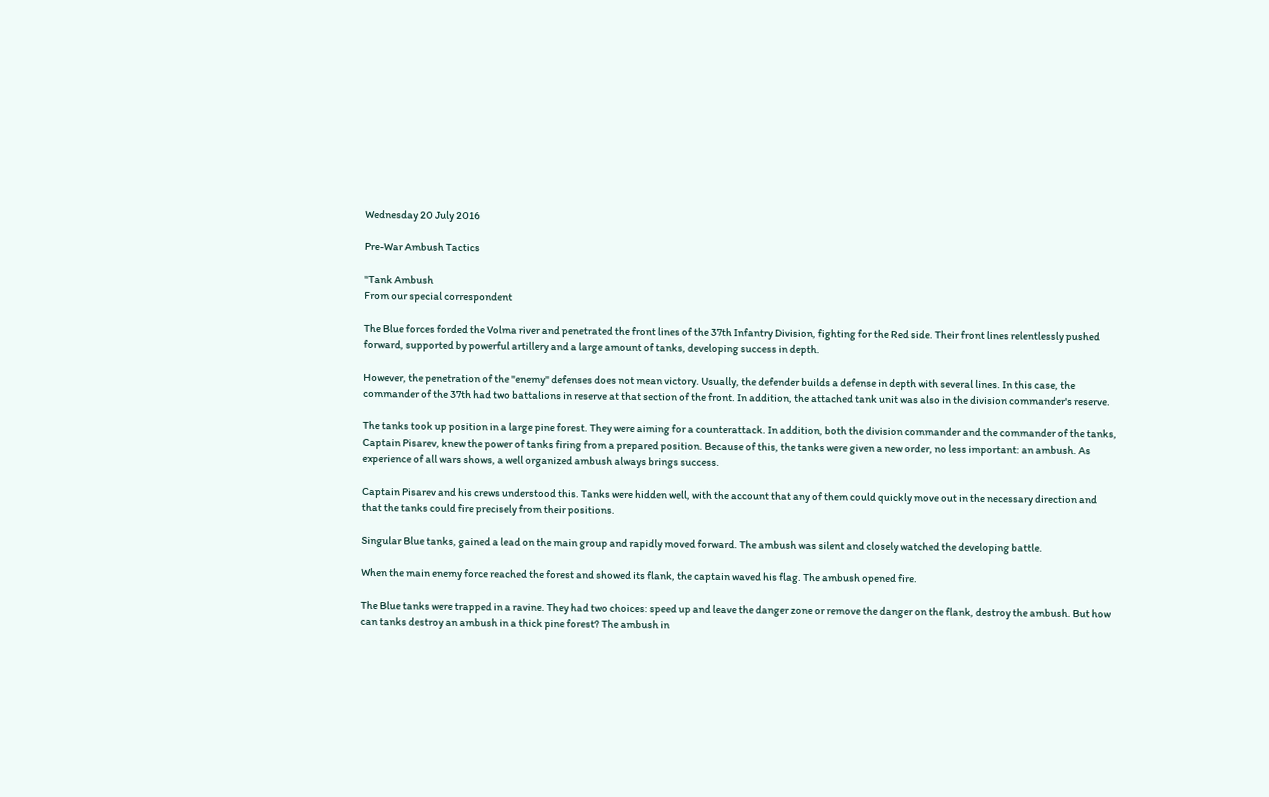Wednesday 20 July 2016

Pre-War Ambush Tactics

"Tank Ambush
From our special correspondent

The Blue forces forded the Volma river and penetrated the front lines of the 37th Infantry Division, fighting for the Red side. Their front lines relentlessly pushed forward, supported by powerful artillery and a large amount of tanks, developing success in depth.

However, the penetration of the "enemy" defenses does not mean victory. Usually, the defender builds a defense in depth with several lines. In this case, the commander of the 37th had two battalions in reserve at that section of the front. In addition, the attached tank unit was also in the division commander's reserve.

The tanks took up position in a large pine forest. They were aiming for a counterattack. In addition, both the division commander and the commander of the tanks, Captain Pisarev, knew the power of tanks firing from a prepared position. Because of this, the tanks were given a new order, no less important: an ambush. As experience of all wars shows, a well organized ambush always brings success.

Captain Pisarev and his crews understood this. Tanks were hidden well, with the account that any of them could quickly move out in the necessary direction and that the tanks could fire precisely from their positions.

Singular Blue tanks, gained a lead on the main group and rapidly moved forward. The ambush was silent and closely watched the developing battle.

When the main enemy force reached the forest and showed its flank, the captain waved his flag. The ambush opened fire.

The Blue tanks were trapped in a ravine. They had two choices: speed up and leave the danger zone or remove the danger on the flank, destroy the ambush. But how can tanks destroy an ambush in a thick pine forest? The ambush in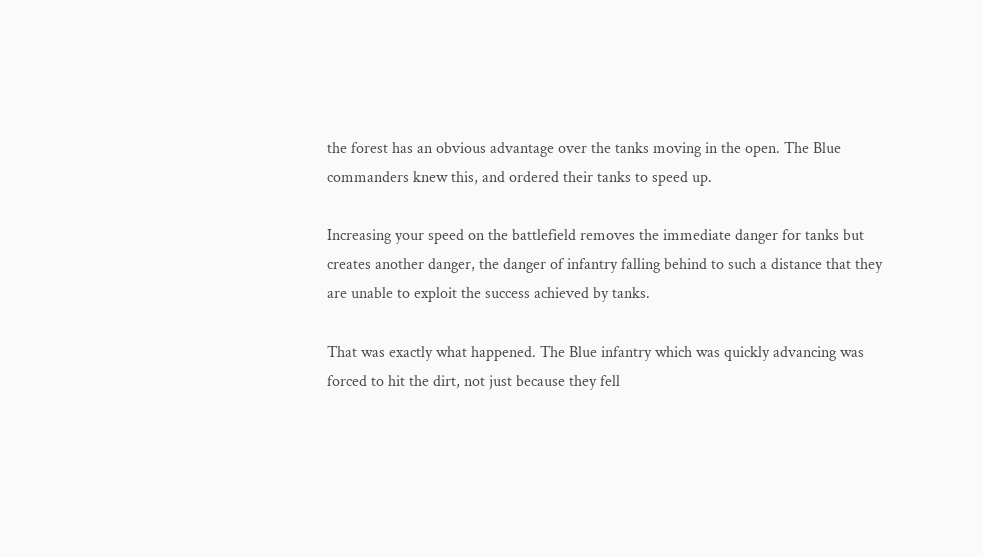the forest has an obvious advantage over the tanks moving in the open. The Blue commanders knew this, and ordered their tanks to speed up.

Increasing your speed on the battlefield removes the immediate danger for tanks but creates another danger, the danger of infantry falling behind to such a distance that they are unable to exploit the success achieved by tanks.

That was exactly what happened. The Blue infantry which was quickly advancing was forced to hit the dirt, not just because they fell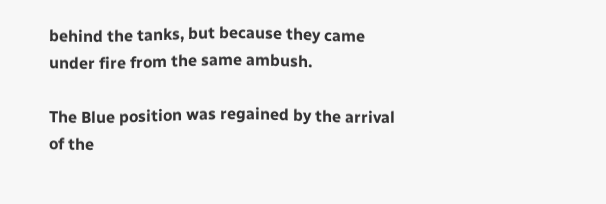behind the tanks, but because they came under fire from the same ambush.

The Blue position was regained by the arrival of the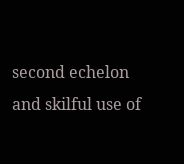second echelon and skilful use of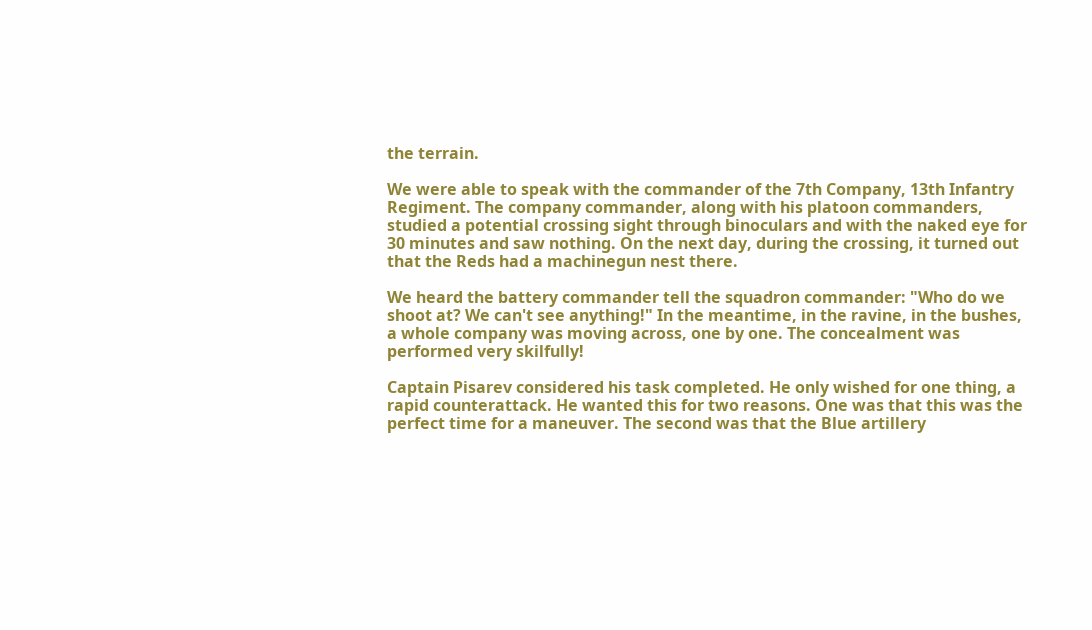the terrain.

We were able to speak with the commander of the 7th Company, 13th Infantry Regiment. The company commander, along with his platoon commanders, studied a potential crossing sight through binoculars and with the naked eye for 30 minutes and saw nothing. On the next day, during the crossing, it turned out that the Reds had a machinegun nest there.

We heard the battery commander tell the squadron commander: "Who do we shoot at? We can't see anything!" In the meantime, in the ravine, in the bushes, a whole company was moving across, one by one. The concealment was performed very skilfully!

Captain Pisarev considered his task completed. He only wished for one thing, a rapid counterattack. He wanted this for two reasons. One was that this was the perfect time for a maneuver. The second was that the Blue artillery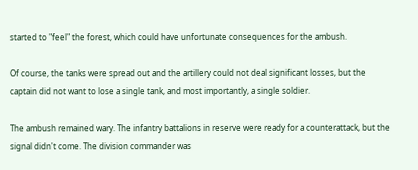started to "feel" the forest, which could have unfortunate consequences for the ambush.

Of course, the tanks were spread out and the artillery could not deal significant losses, but the captain did not want to lose a single tank, and most importantly, a single soldier.

The ambush remained wary. The infantry battalions in reserve were ready for a counterattack, but the signal didn't come. The division commander was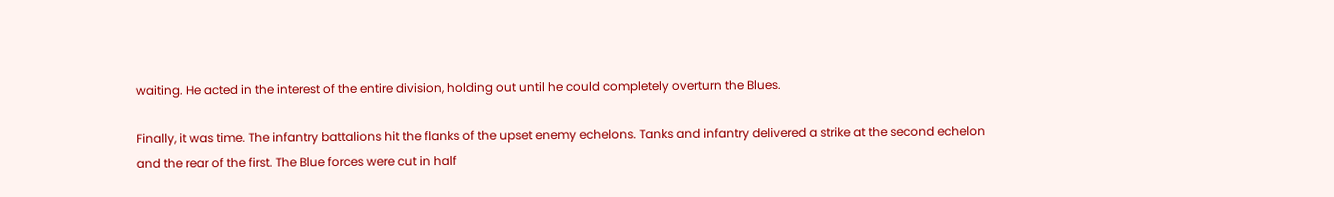waiting. He acted in the interest of the entire division, holding out until he could completely overturn the Blues.

Finally, it was time. The infantry battalions hit the flanks of the upset enemy echelons. Tanks and infantry delivered a strike at the second echelon and the rear of the first. The Blue forces were cut in half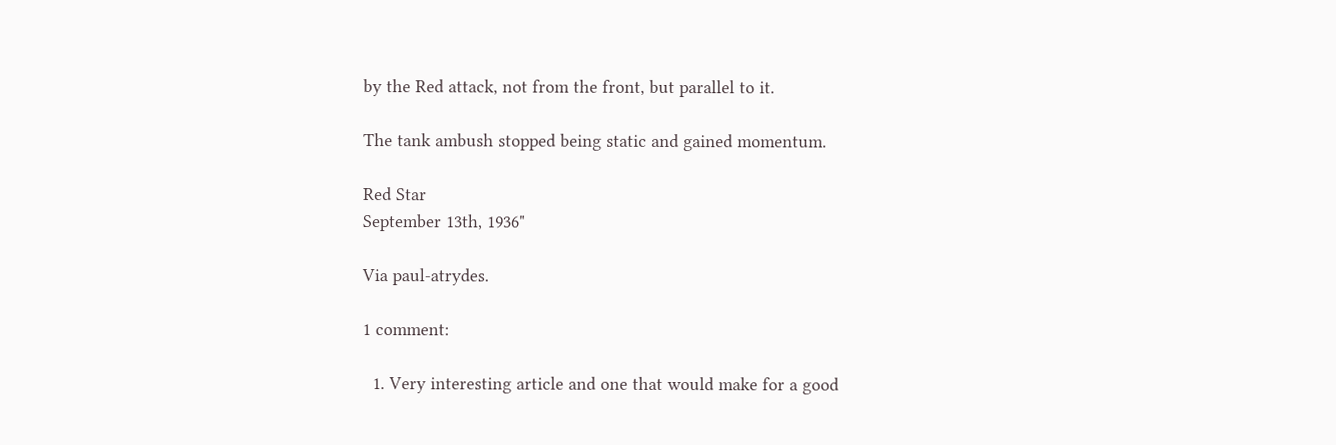by the Red attack, not from the front, but parallel to it.

The tank ambush stopped being static and gained momentum.

Red Star
September 13th, 1936"

Via paul-atrydes.

1 comment:

  1. Very interesting article and one that would make for a good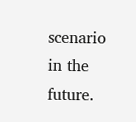scenario in the future.